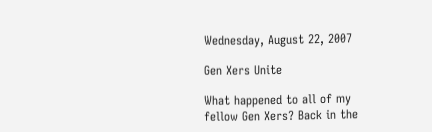Wednesday, August 22, 2007

Gen Xers Unite

What happened to all of my fellow Gen Xers? Back in the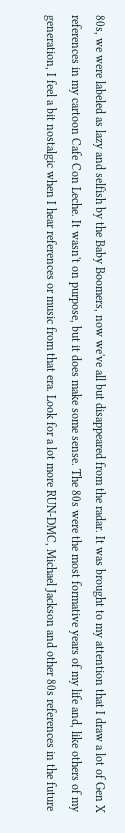80s, we were labeled as lazy and selfish by the Baby Boomers, now we've all but disappeared from the radar. It was brought to my attention that I draw a lot of Gen X references in my cartoon Cafe Con Leche. It wasn't on purpose, but it does make some sense. The 80s were the most formative years of my life and, like others of my generation, I feel a bit nostalgic when I hear references or music from that era. Look for a lot more RUN-DMC, Michael Jackson and other 80s references in the future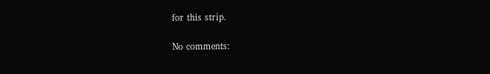for this strip.

No comments: